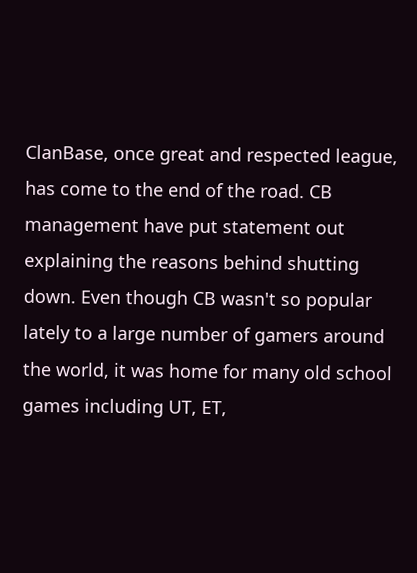ClanBase, once great and respected league, has come to the end of the road. CB management have put statement out explaining the reasons behind shutting down. Even though CB wasn't so popular lately to a large number of gamers around the world, it was home for many old school games including UT, ET,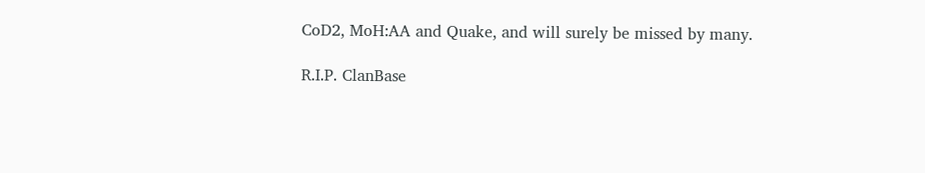CoD2, MoH:AA and Quake, and will surely be missed by many.

R.I.P. ClanBase